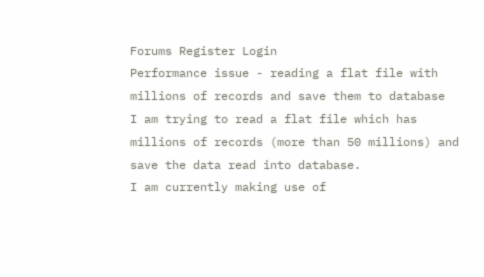Forums Register Login
Performance issue - reading a flat file with millions of records and save them to database
I am trying to read a flat file which has millions of records (more than 50 millions) and save the data read into database.
I am currently making use of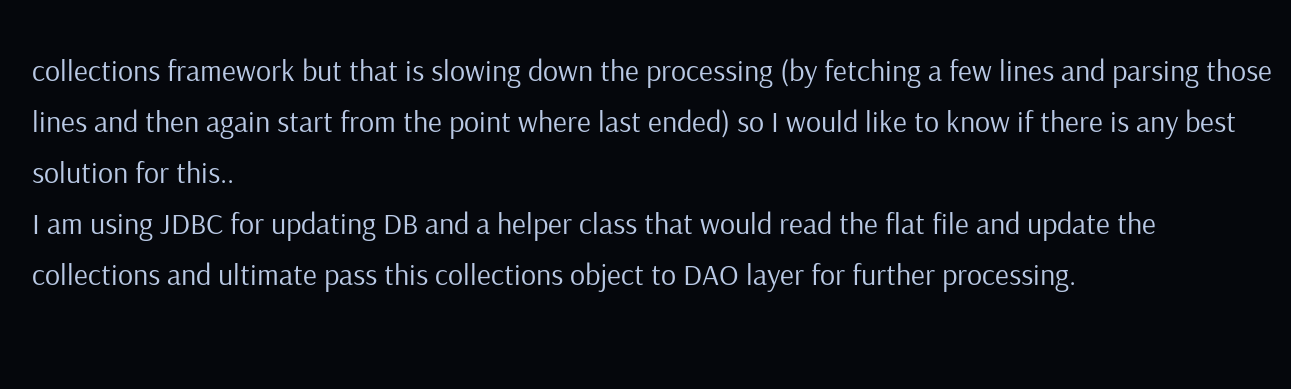collections framework but that is slowing down the processing (by fetching a few lines and parsing those lines and then again start from the point where last ended) so I would like to know if there is any best solution for this..
I am using JDBC for updating DB and a helper class that would read the flat file and update the collections and ultimate pass this collections object to DAO layer for further processing.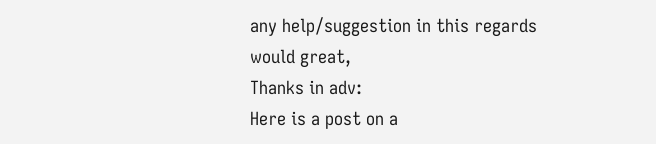any help/suggestion in this regards would great,
Thanks in adv:
Here is a post on a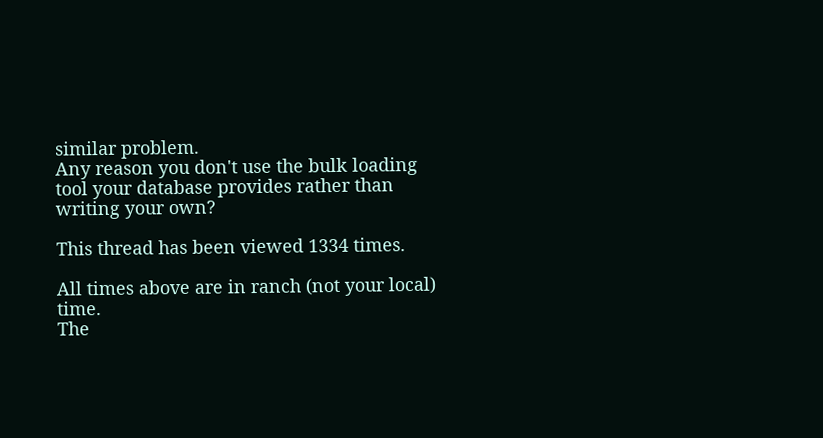similar problem.
Any reason you don't use the bulk loading tool your database provides rather than writing your own?

This thread has been viewed 1334 times.

All times above are in ranch (not your local) time.
The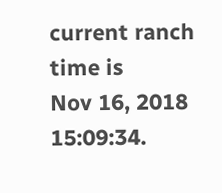current ranch time is
Nov 16, 2018 15:09:34.